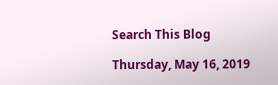Search This Blog

Thursday, May 16, 2019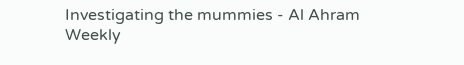Investigating the mummies - Al Ahram Weekly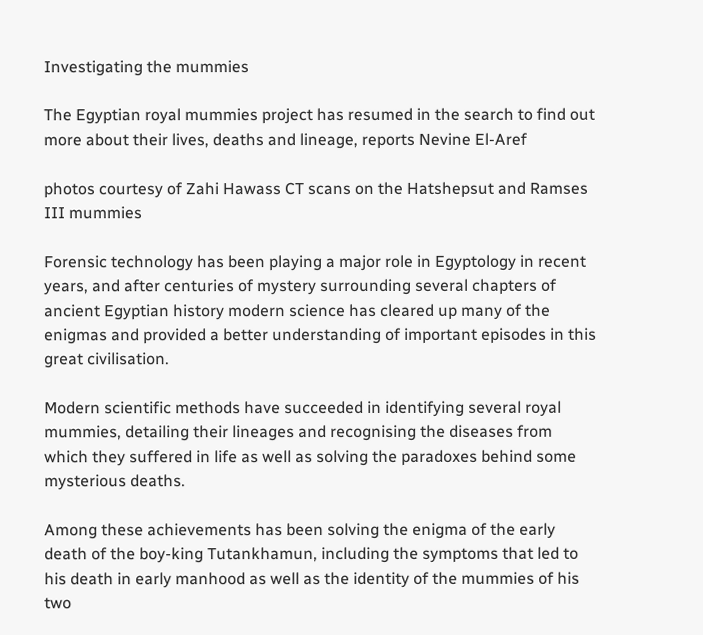Investigating the mummies

The Egyptian royal mummies project has resumed in the search to find out more about their lives, deaths and lineage, reports Nevine El-Aref

photos courtesy of Zahi Hawass CT scans on the Hatshepsut and Ramses III mummies

Forensic technology has been playing a major role in Egyptology in recent years, and after centuries of mystery surrounding several chapters of ancient Egyptian history modern science has cleared up many of the enigmas and provided a better understanding of important episodes in this great civilisation.

Modern scientific methods have succeeded in identifying several royal mummies, detailing their lineages and recognising the diseases from which they suffered in life as well as solving the paradoxes behind some mysterious deaths.

Among these achievements has been solving the enigma of the early death of the boy-king Tutankhamun, including the symptoms that led to his death in early manhood as well as the identity of the mummies of his two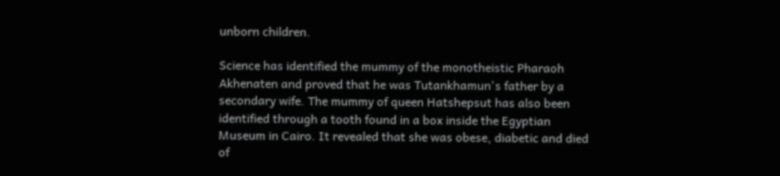unborn children.

Science has identified the mummy of the monotheistic Pharaoh Akhenaten and proved that he was Tutankhamun's father by a secondary wife. The mummy of queen Hatshepsut has also been identified through a tooth found in a box inside the Egyptian Museum in Cairo. It revealed that she was obese, diabetic and died of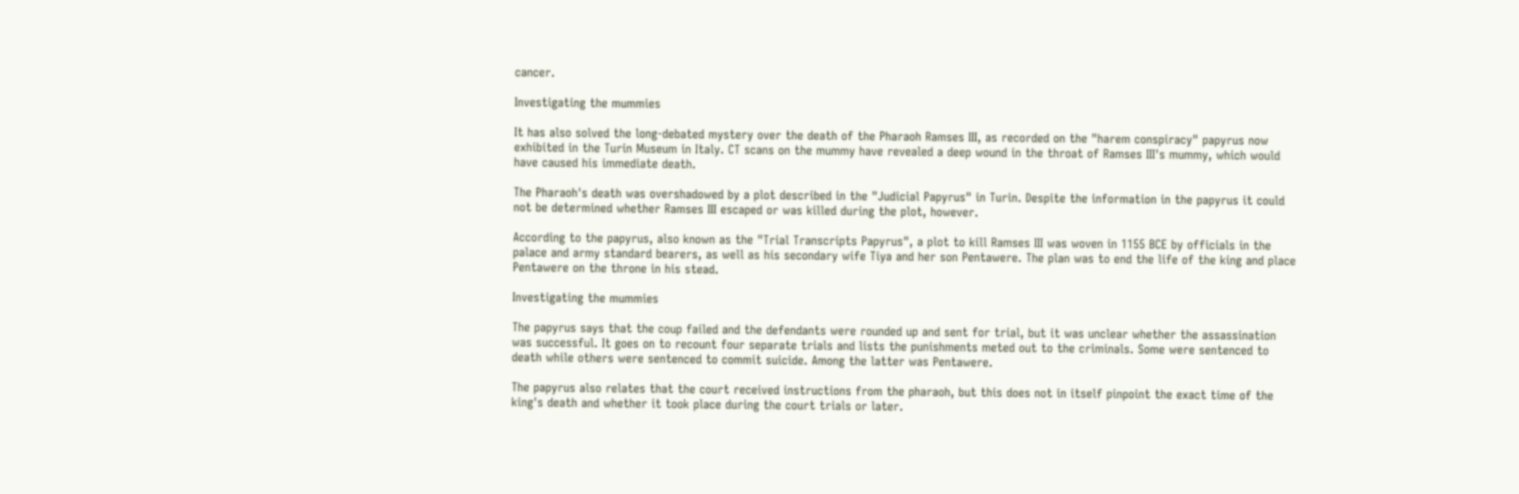cancer.

Investigating the mummies

It has also solved the long-debated mystery over the death of the Pharaoh Ramses III, as recorded on the "harem conspiracy" papyrus now exhibited in the Turin Museum in Italy. CT scans on the mummy have revealed a deep wound in the throat of Ramses III's mummy, which would have caused his immediate death.

The Pharaoh's death was overshadowed by a plot described in the "Judicial Papyrus" in Turin. Despite the information in the papyrus it could not be determined whether Ramses III escaped or was killed during the plot, however.

According to the papyrus, also known as the "Trial Transcripts Papyrus", a plot to kill Ramses III was woven in 1155 BCE by officials in the palace and army standard bearers, as well as his secondary wife Tiya and her son Pentawere. The plan was to end the life of the king and place Pentawere on the throne in his stead.

Investigating the mummies

The papyrus says that the coup failed and the defendants were rounded up and sent for trial, but it was unclear whether the assassination was successful. It goes on to recount four separate trials and lists the punishments meted out to the criminals. Some were sentenced to death while others were sentenced to commit suicide. Among the latter was Pentawere.

The papyrus also relates that the court received instructions from the pharaoh, but this does not in itself pinpoint the exact time of the king's death and whether it took place during the court trials or later.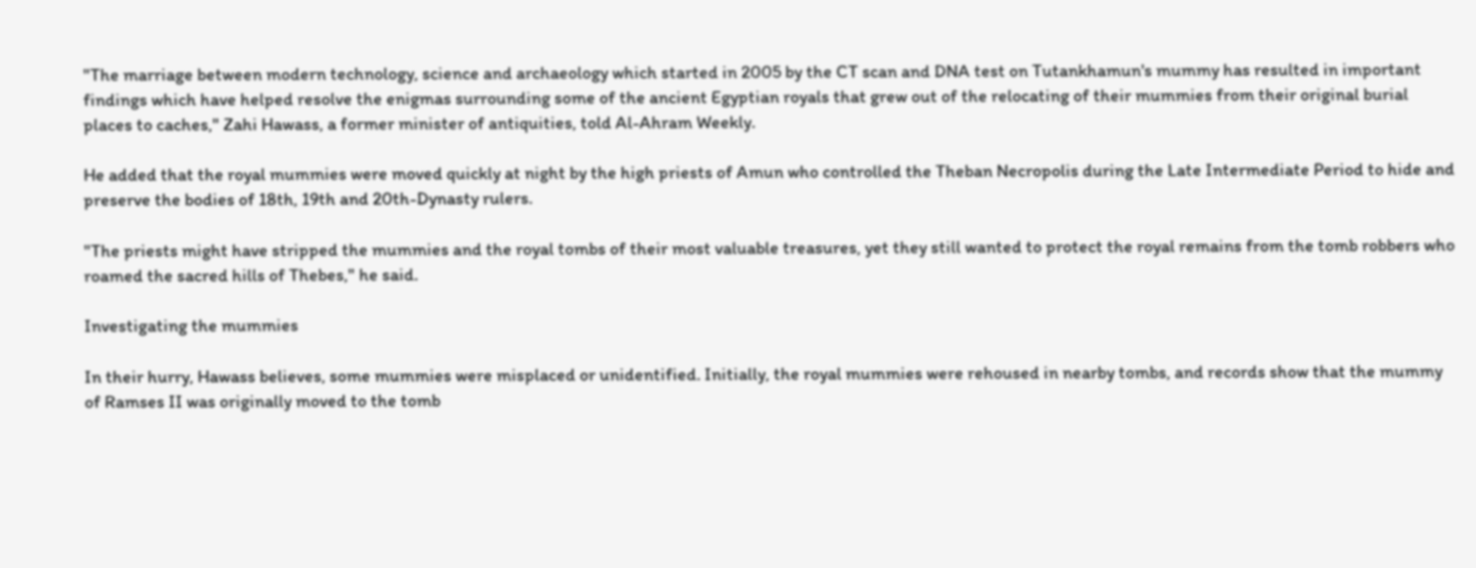"The marriage between modern technology, science and archaeology which started in 2005 by the CT scan and DNA test on Tutankhamun's mummy has resulted in important findings which have helped resolve the enigmas surrounding some of the ancient Egyptian royals that grew out of the relocating of their mummies from their original burial places to caches," Zahi Hawass, a former minister of antiquities, told Al-Ahram Weekly.

He added that the royal mummies were moved quickly at night by the high priests of Amun who controlled the Theban Necropolis during the Late Intermediate Period to hide and preserve the bodies of 18th, 19th and 20th-Dynasty rulers.

"The priests might have stripped the mummies and the royal tombs of their most valuable treasures, yet they still wanted to protect the royal remains from the tomb robbers who roamed the sacred hills of Thebes," he said.

Investigating the mummies

In their hurry, Hawass believes, some mummies were misplaced or unidentified. Initially, the royal mummies were rehoused in nearby tombs, and records show that the mummy of Ramses II was originally moved to the tomb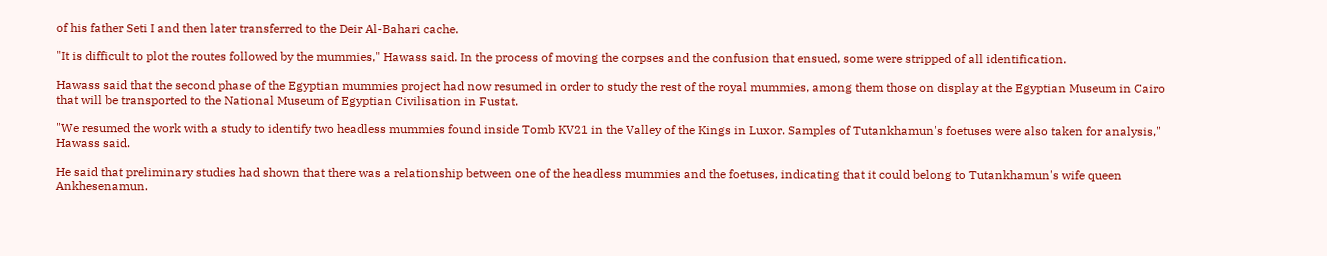of his father Seti I and then later transferred to the Deir Al-Bahari cache.

"It is difficult to plot the routes followed by the mummies," Hawass said. In the process of moving the corpses and the confusion that ensued, some were stripped of all identification.

Hawass said that the second phase of the Egyptian mummies project had now resumed in order to study the rest of the royal mummies, among them those on display at the Egyptian Museum in Cairo that will be transported to the National Museum of Egyptian Civilisation in Fustat.

"We resumed the work with a study to identify two headless mummies found inside Tomb KV21 in the Valley of the Kings in Luxor. Samples of Tutankhamun's foetuses were also taken for analysis," Hawass said.

He said that preliminary studies had shown that there was a relationship between one of the headless mummies and the foetuses, indicating that it could belong to Tutankhamun's wife queen Ankhesenamun.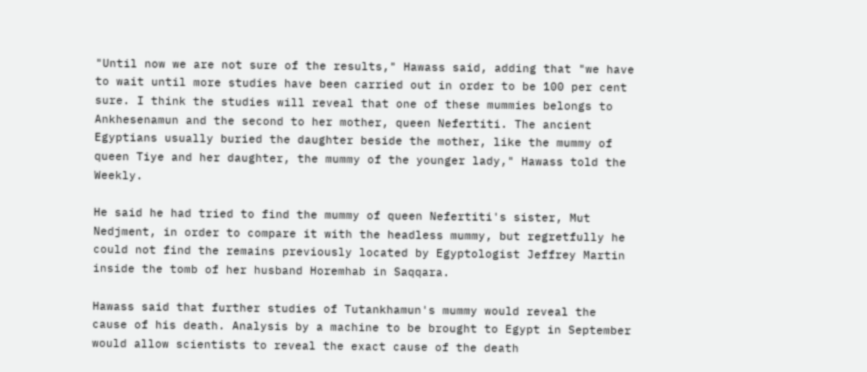"Until now we are not sure of the results," Hawass said, adding that "we have to wait until more studies have been carried out in order to be 100 per cent sure. I think the studies will reveal that one of these mummies belongs to Ankhesenamun and the second to her mother, queen Nefertiti. The ancient Egyptians usually buried the daughter beside the mother, like the mummy of queen Tiye and her daughter, the mummy of the younger lady," Hawass told the Weekly.

He said he had tried to find the mummy of queen Nefertiti's sister, Mut Nedjment, in order to compare it with the headless mummy, but regretfully he could not find the remains previously located by Egyptologist Jeffrey Martin inside the tomb of her husband Horemhab in Saqqara.

Hawass said that further studies of Tutankhamun's mummy would reveal the cause of his death. Analysis by a machine to be brought to Egypt in September would allow scientists to reveal the exact cause of the death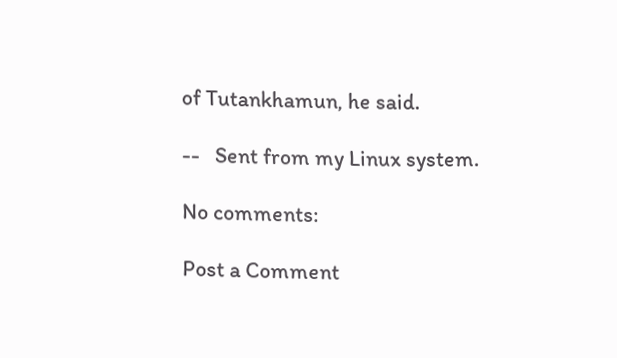of Tutankhamun, he said.

--   Sent from my Linux system.

No comments:

Post a Comment